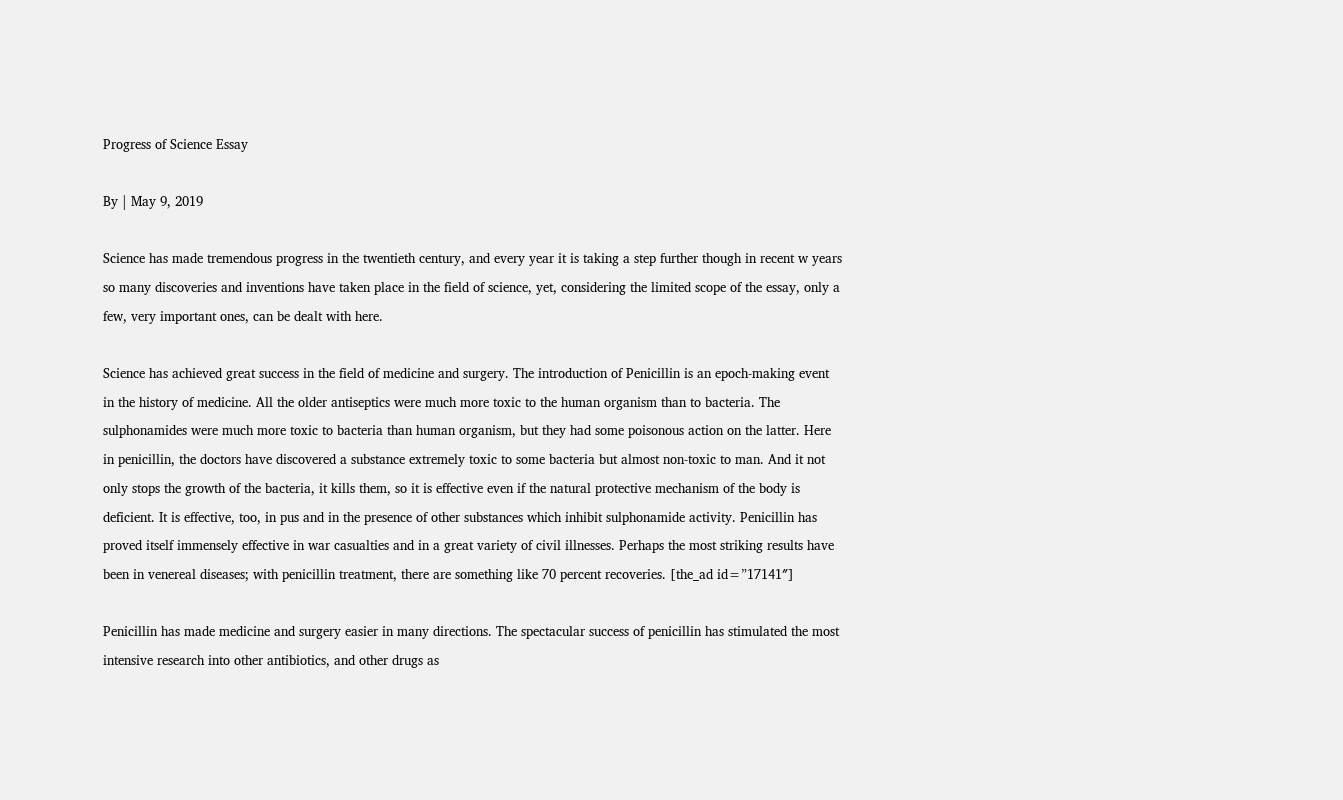Progress of Science Essay

By | May 9, 2019

Science has made tremendous progress in the twentieth century, and every year it is taking a step further though in recent w years so many discoveries and inventions have taken place in the field of science, yet, considering the limited scope of the essay, only a few, very important ones, can be dealt with here.

Science has achieved great success in the field of medicine and surgery. The introduction of Penicillin is an epoch-making event in the history of medicine. All the older antiseptics were much more toxic to the human organism than to bacteria. The sulphonamides were much more toxic to bacteria than human organism, but they had some poisonous action on the latter. Here in penicillin, the doctors have discovered a substance extremely toxic to some bacteria but almost non-toxic to man. And it not only stops the growth of the bacteria, it kills them, so it is effective even if the natural protective mechanism of the body is deficient. It is effective, too, in pus and in the presence of other substances which inhibit sulphonamide activity. Penicillin has proved itself immensely effective in war casualties and in a great variety of civil illnesses. Perhaps the most striking results have been in venereal diseases; with penicillin treatment, there are something like 70 percent recoveries. [the_ad id=”17141″]

Penicillin has made medicine and surgery easier in many directions. The spectacular success of penicillin has stimulated the most intensive research into other antibiotics, and other drugs as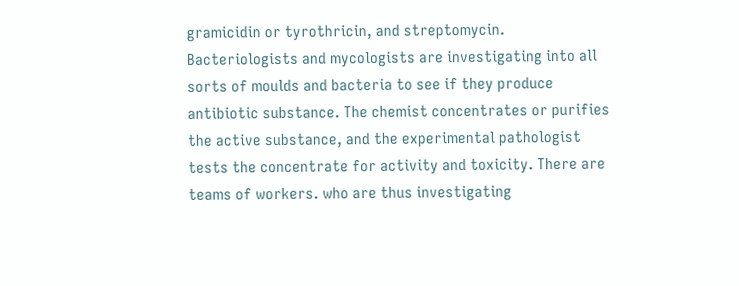gramicidin or tyrothricin, and streptomycin. Bacteriologists and mycologists are investigating into all sorts of moulds and bacteria to see if they produce antibiotic substance. The chemist concentrates or purifies the active substance, and the experimental pathologist tests the concentrate for activity and toxicity. There are teams of workers. who are thus investigating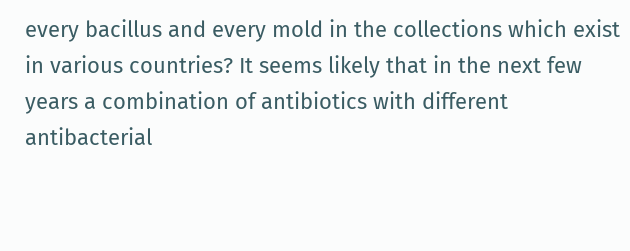every bacillus and every mold in the collections which exist in various countries? It seems likely that in the next few years a combination of antibiotics with different antibacterial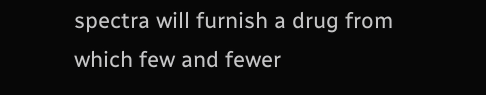spectra will furnish a drug from which few and fewer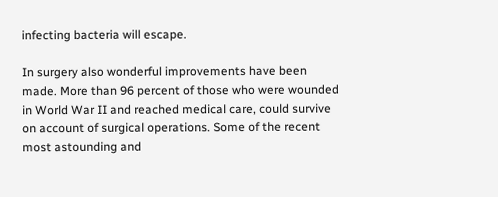infecting bacteria will escape.

In surgery also wonderful improvements have been made. More than 96 percent of those who were wounded in World War II and reached medical care, could survive on account of surgical operations. Some of the recent most astounding and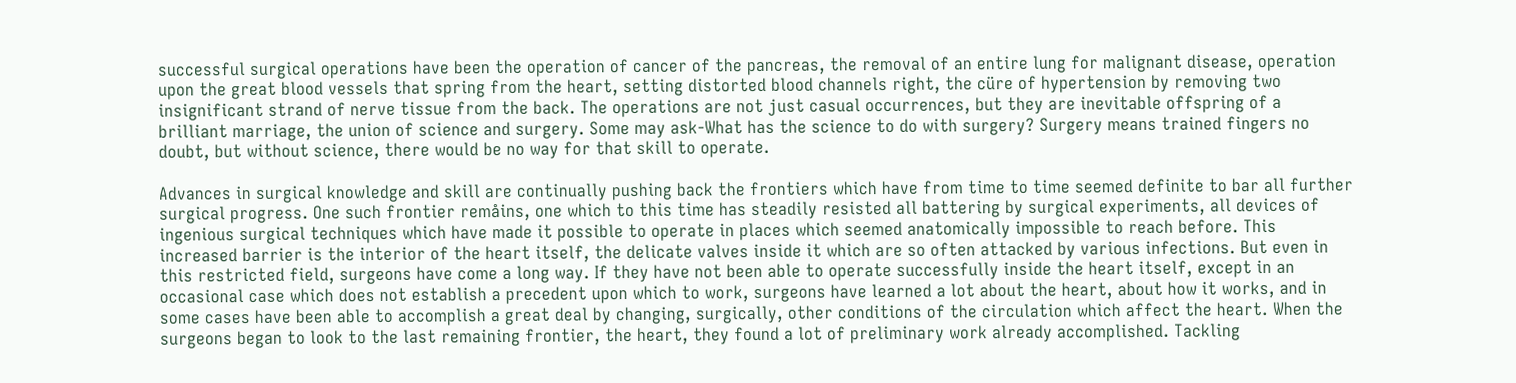successful surgical operations have been the operation of cancer of the pancreas, the removal of an entire lung for malignant disease, operation upon the great blood vessels that spring from the heart, setting distorted blood channels right, the cüre of hypertension by removing two insignificant strand of nerve tissue from the back. The operations are not just casual occurrences, but they are inevitable offspring of a brilliant marriage, the union of science and surgery. Some may ask-What has the science to do with surgery? Surgery means trained fingers no doubt, but without science, there would be no way for that skill to operate.

Advances in surgical knowledge and skill are continually pushing back the frontiers which have from time to time seemed definite to bar all further surgical progress. One such frontier remåins, one which to this time has steadily resisted all battering by surgical experiments, all devices of ingenious surgical techniques which have made it possible to operate in places which seemed anatomically impossible to reach before. This increased barrier is the interior of the heart itself, the delicate valves inside it which are so often attacked by various infections. But even in this restricted field, surgeons have come a long way. If they have not been able to operate successfully inside the heart itself, except in an occasional case which does not establish a precedent upon which to work, surgeons have learned a lot about the heart, about how it works, and in some cases have been able to accomplish a great deal by changing, surgically, other conditions of the circulation which affect the heart. When the surgeons began to look to the last remaining frontier, the heart, they found a lot of preliminary work already accomplished. Tackling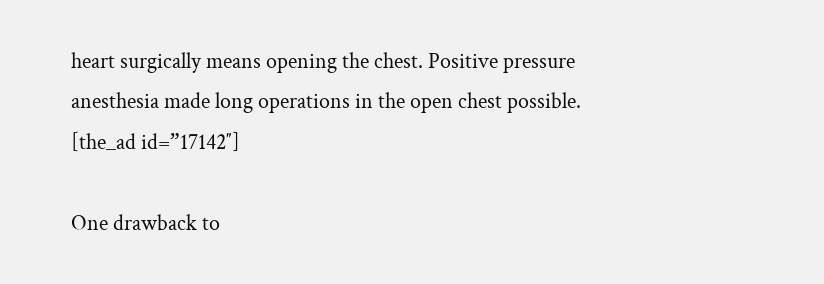heart surgically means opening the chest. Positive pressure anesthesia made long operations in the open chest possible. [the_ad id=”17142″]

One drawback to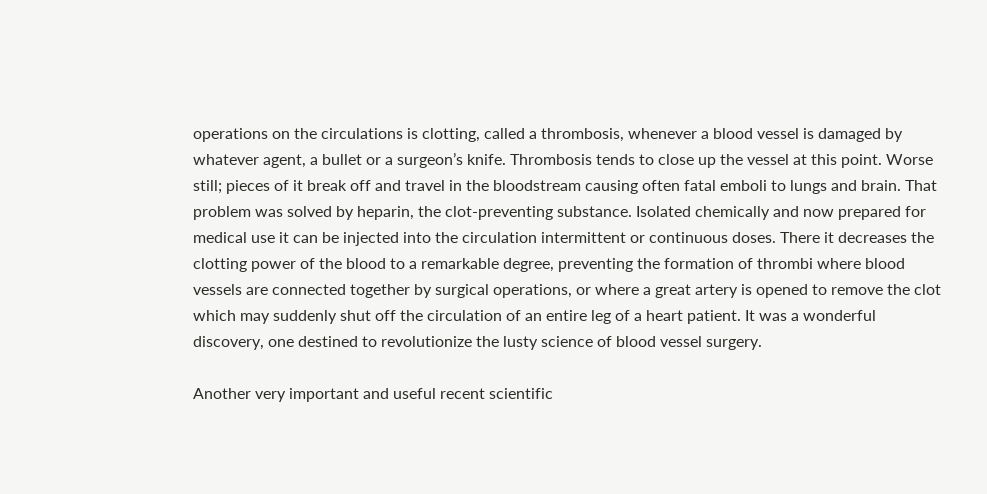operations on the circulations is clotting, called a thrombosis, whenever a blood vessel is damaged by whatever agent, a bullet or a surgeon’s knife. Thrombosis tends to close up the vessel at this point. Worse still; pieces of it break off and travel in the bloodstream causing often fatal emboli to lungs and brain. That problem was solved by heparin, the clot-preventing substance. Isolated chemically and now prepared for medical use it can be injected into the circulation intermittent or continuous doses. There it decreases the clotting power of the blood to a remarkable degree, preventing the formation of thrombi where blood vessels are connected together by surgical operations, or where a great artery is opened to remove the clot which may suddenly shut off the circulation of an entire leg of a heart patient. It was a wonderful discovery, one destined to revolutionize the lusty science of blood vessel surgery.

Another very important and useful recent scientific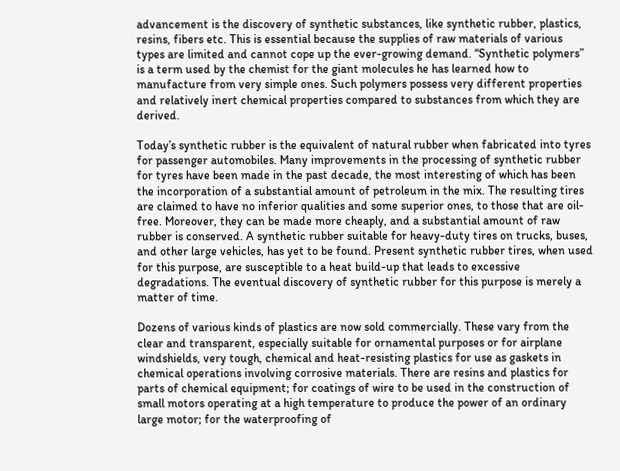advancement is the discovery of synthetic substances, like synthetic rubber, plastics, resins, fibers etc. This is essential because the supplies of raw materials of various types are limited and cannot cope up the ever-growing demand. “Synthetic polymers” is a term used by the chemist for the giant molecules he has learned how to manufacture from very simple ones. Such polymers possess very different properties and relatively inert chemical properties compared to substances from which they are derived.

Today’s synthetic rubber is the equivalent of natural rubber when fabricated into tyres for passenger automobiles. Many improvements in the processing of synthetic rubber for tyres have been made in the past decade, the most interesting of which has been the incorporation of a substantial amount of petroleum in the mix. The resulting tires are claimed to have no inferior qualities and some superior ones, to those that are oil-free. Moreover, they can be made more cheaply, and a substantial amount of raw rubber is conserved. A synthetic rubber suitable for heavy-duty tires on trucks, buses, and other large vehicles, has yet to be found. Present synthetic rubber tires, when used for this purpose, are susceptible to a heat build-up that leads to excessive degradations. The eventual discovery of synthetic rubber for this purpose is merely a matter of time.

Dozens of various kinds of plastics are now sold commercially. These vary from the clear and transparent, especially suitable for ornamental purposes or for airplane windshields, very tough, chemical and heat-resisting plastics for use as gaskets in chemical operations involving corrosive materials. There are resins and plastics for parts of chemical equipment; for coatings of wire to be used in the construction of small motors operating at a high temperature to produce the power of an ordinary large motor; for the waterproofing of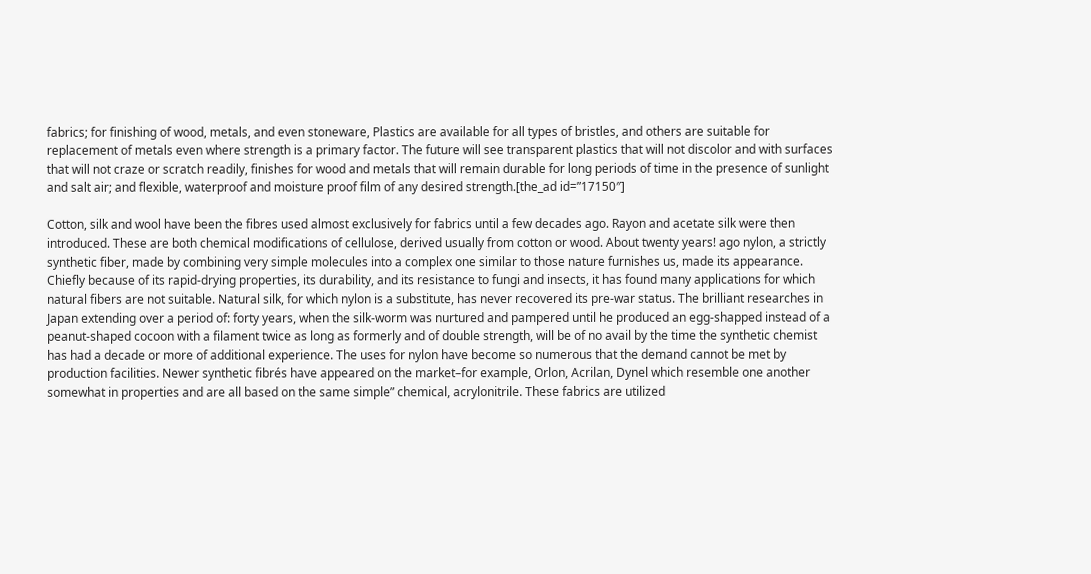fabrics; for finishing of wood, metals, and even stoneware, Plastics are available for all types of bristles, and others are suitable for replacement of metals even where strength is a primary factor. The future will see transparent plastics that will not discolor and with surfaces that will not craze or scratch readily, finishes for wood and metals that will remain durable for long periods of time in the presence of sunlight and salt air; and flexible, waterproof and moisture proof film of any desired strength.[the_ad id=”17150″]

Cotton, silk and wool have been the fibres used almost exclusively for fabrics until a few decades ago. Rayon and acetate silk were then introduced. These are both chemical modifications of cellulose, derived usually from cotton or wood. About twenty years! ago nylon, a strictly synthetic fiber, made by combining very simple molecules into a complex one similar to those nature furnishes us, made its appearance. Chiefly because of its rapid-drying properties, its durability, and its resistance to fungi and insects, it has found many applications for which natural fibers are not suitable. Natural silk, for which nylon is a substitute, has never recovered its pre-war status. The brilliant researches in Japan extending over a period of: forty years, when the silk-worm was nurtured and pampered until he produced an egg-shapped instead of a peanut-shaped cocoon with a filament twice as long as formerly and of double strength, will be of no avail by the time the synthetic chemist has had a decade or more of additional experience. The uses for nylon have become so numerous that the demand cannot be met by production facilities. Newer synthetic fibrés have appeared on the market–for example, Orlon, Acrilan, Dynel which resemble one another somewhat in properties and are all based on the same simple” chemical, acrylonitrile. These fabrics are utilized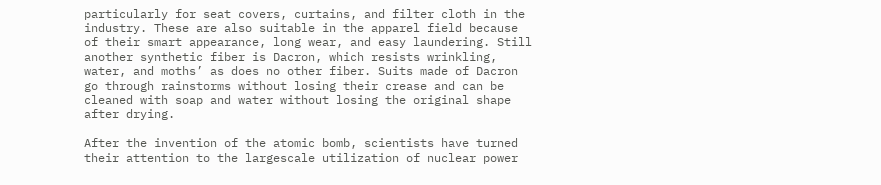particularly for seat covers, curtains, and filter cloth in the industry. These are also suitable in the apparel field because of their smart appearance, long wear, and easy laundering. Still another synthetic fiber is Dacron, which resists wrinkling, water, and moths’ as does no other fiber. Suits made of Dacron go through rainstorms without losing their crease and can be cleaned with soap and water without losing the original shape after drying.

After the invention of the atomic bomb, scientists have turned their attention to the largescale utilization of nuclear power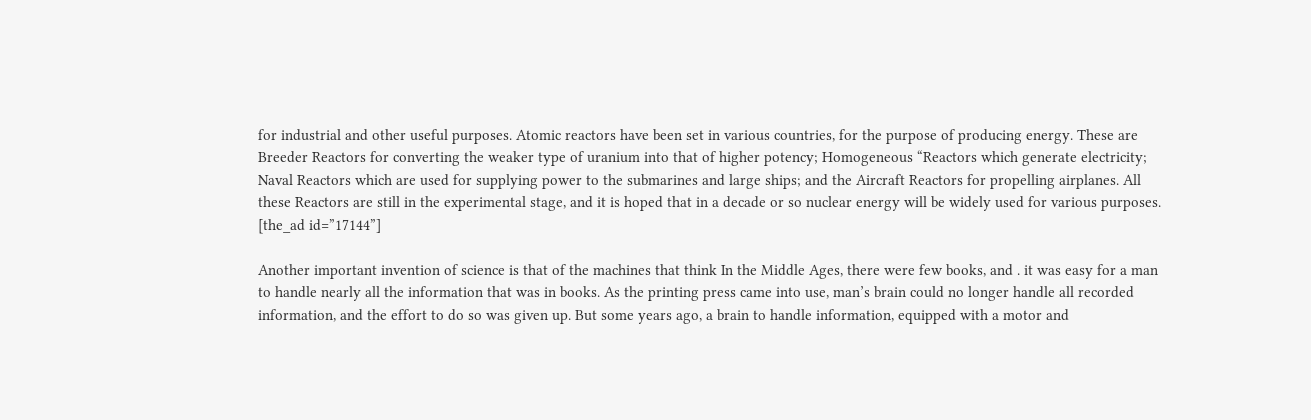for industrial and other useful purposes. Atomic reactors have been set in various countries, for the purpose of producing energy. These are Breeder Reactors for converting the weaker type of uranium into that of higher potency; Homogeneous “Reactors which generate electricity; Naval Reactors which are used for supplying power to the submarines and large ships; and the Aircraft Reactors for propelling airplanes. All these Reactors are still in the experimental stage, and it is hoped that in a decade or so nuclear energy will be widely used for various purposes. [the_ad id=”17144”]

Another important invention of science is that of the machines that think In the Middle Ages, there were few books, and . it was easy for a man to handle nearly all the information that was in books. As the printing press came into use, man’s brain could no longer handle all recorded information, and the effort to do so was given up. But some years ago, a brain to handle information, equipped with a motor and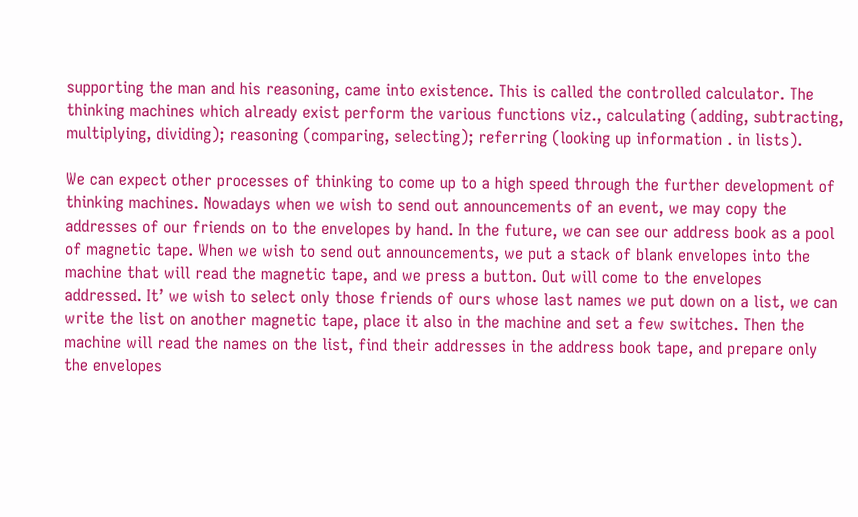supporting the man and his reasoning, came into existence. This is called the controlled calculator. The thinking machines which already exist perform the various functions viz., calculating (adding, subtracting, multiplying, dividing); reasoning (comparing, selecting); referring (looking up information . in lists).

We can expect other processes of thinking to come up to a high speed through the further development of thinking machines. Nowadays when we wish to send out announcements of an event, we may copy the addresses of our friends on to the envelopes by hand. In the future, we can see our address book as a pool of magnetic tape. When we wish to send out announcements, we put a stack of blank envelopes into the machine that will read the magnetic tape, and we press a button. Out will come to the envelopes addressed. It’ we wish to select only those friends of ours whose last names we put down on a list, we can write the list on another magnetic tape, place it also in the machine and set a few switches. Then the machine will read the names on the list, find their addresses in the address book tape, and prepare only the envelopes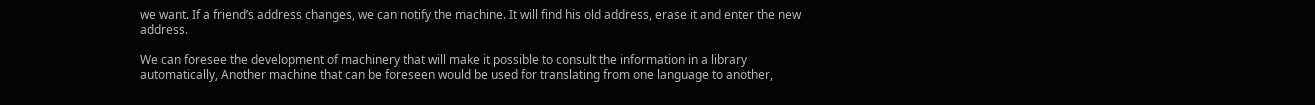we want. If a friend’s address changes, we can notify the machine. It will find his old address, erase it and enter the new address.

We can foresee the development of machinery that will make it possible to consult the information in a library automatically, Another machine that can be foreseen would be used for translating from one language to another,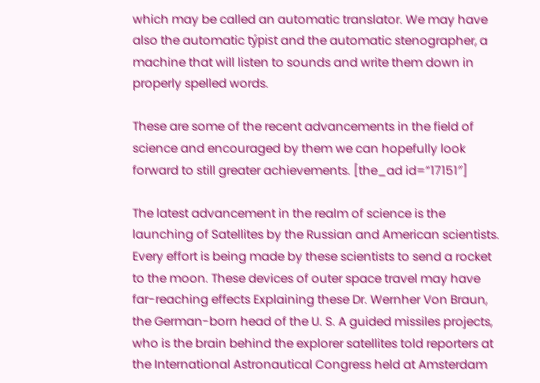which may be called an automatic translator. We may have also the automatic týpist and the automatic stenographer, a machine that will listen to sounds and write them down in properly spelled words.

These are some of the recent advancements in the field of science and encouraged by them we can hopefully look forward to still greater achievements. [the_ad id=”17151″]

The latest advancement in the realm of science is the launching of Satellites by the Russian and American scientists. Every effort is being made by these scientists to send a rocket to the moon. These devices of outer space travel may have far-reaching effects Explaining these Dr. Wernher Von Braun, the German-born head of the U. S. A guided missiles projects, who is the brain behind the explorer satellites told reporters at the International Astronautical Congress held at Amsterdam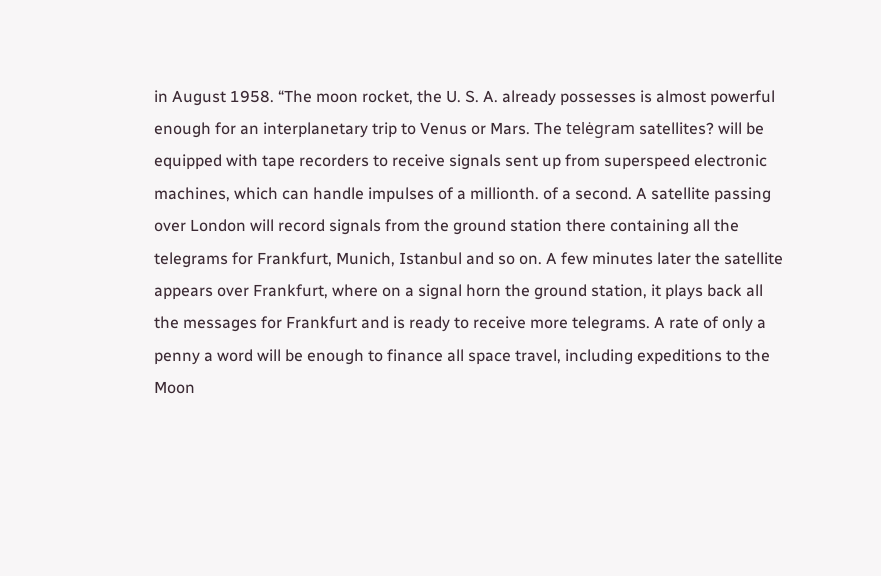in August 1958. “The moon rocket, the U. S. A. already possesses is almost powerful enough for an interplanetary trip to Venus or Mars. The telėgram satellites? will be equipped with tape recorders to receive signals sent up from superspeed electronic machines, which can handle impulses of a millionth. of a second. A satellite passing over London will record signals from the ground station there containing all the telegrams for Frankfurt, Munich, Istanbul and so on. A few minutes later the satellite appears over Frankfurt, where on a signal horn the ground station, it plays back all the messages for Frankfurt and is ready to receive more telegrams. A rate of only a penny a word will be enough to finance all space travel, including expeditions to the Moon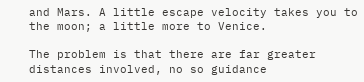and Mars. A little escape velocity takes you to the moon; a little more to Venice.

The problem is that there are far greater distances involved, no so guidance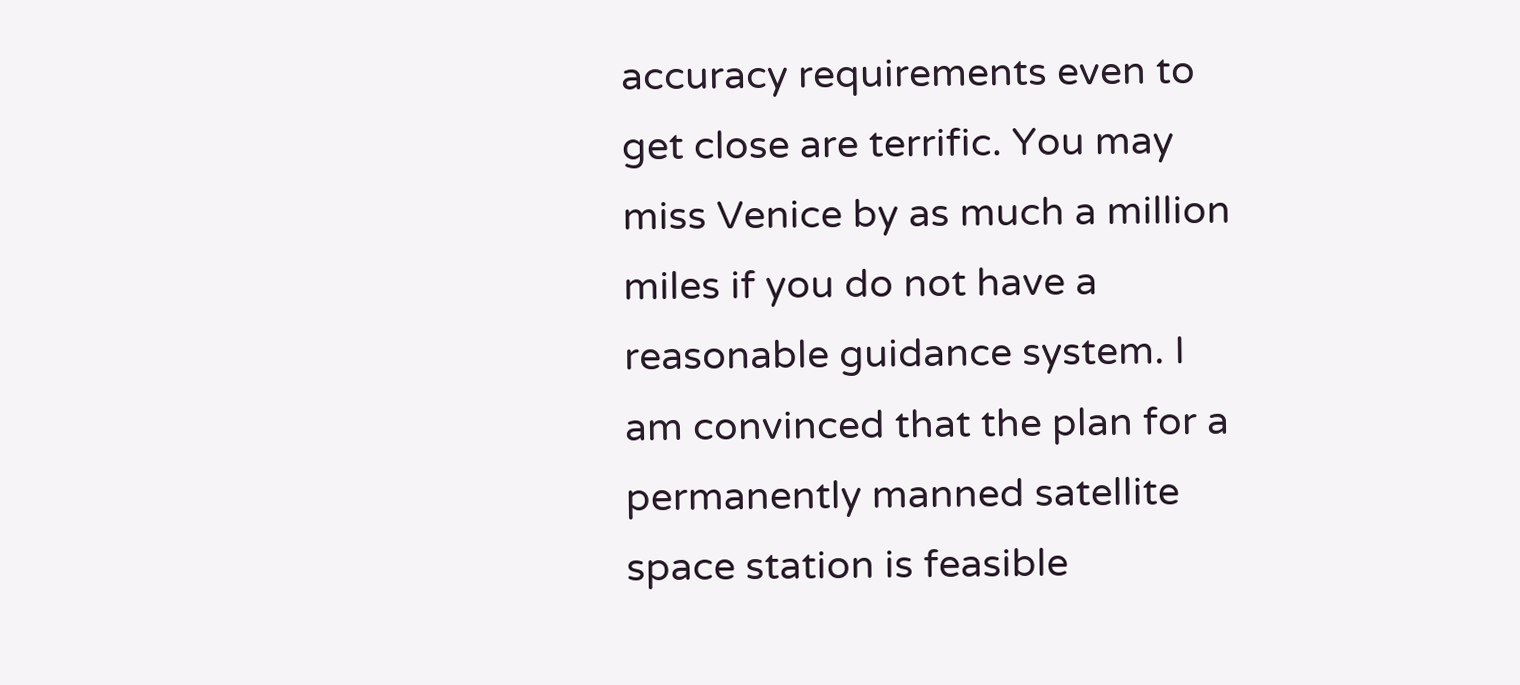accuracy requirements even to get close are terrific. You may miss Venice by as much a million miles if you do not have a reasonable guidance system. I am convinced that the plan for a permanently manned satellite space station is feasible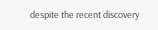despite the recent discovery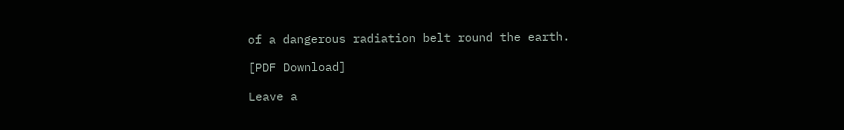of a dangerous radiation belt round the earth.

[PDF Download]

Leave a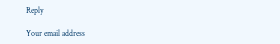Reply

Your email address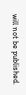will not be published.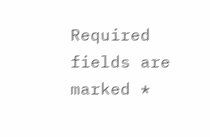Required fields are marked *